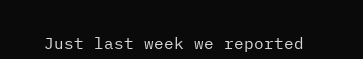Just last week we reported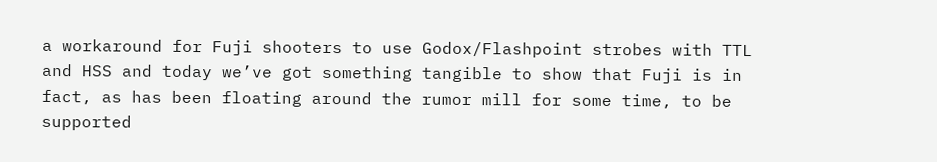a workaround for Fuji shooters to use Godox/Flashpoint strobes with TTL and HSS and today we’ve got something tangible to show that Fuji is in fact, as has been floating around the rumor mill for some time, to be supported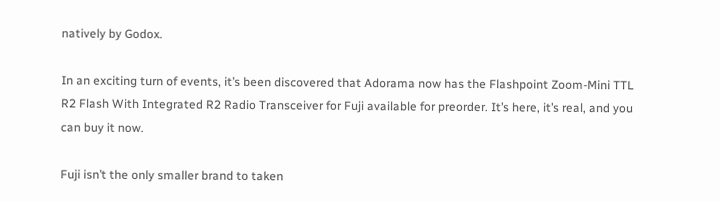natively by Godox.

In an exciting turn of events, it’s been discovered that Adorama now has the Flashpoint Zoom-Mini TTL R2 Flash With Integrated R2 Radio Transceiver for Fuji available for preorder. It’s here, it’s real, and you can buy it now.

Fuji isn’t the only smaller brand to taken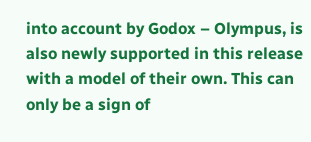into account by Godox – Olympus, is also newly supported in this release with a model of their own. This can only be a sign of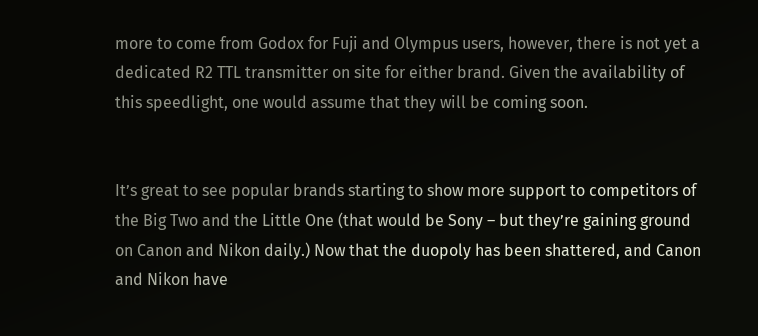more to come from Godox for Fuji and Olympus users, however, there is not yet a dedicated R2 TTL transmitter on site for either brand. Given the availability of this speedlight, one would assume that they will be coming soon.


It’s great to see popular brands starting to show more support to competitors of the Big Two and the Little One (that would be Sony – but they’re gaining ground on Canon and Nikon daily.) Now that the duopoly has been shattered, and Canon and Nikon have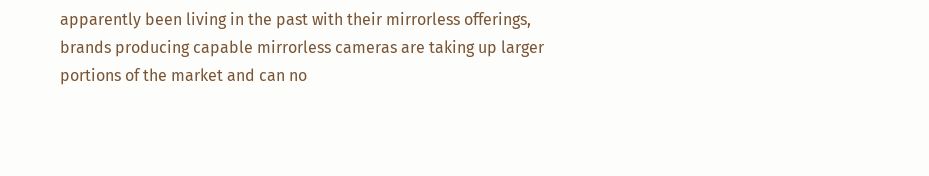apparently been living in the past with their mirrorless offerings, brands producing capable mirrorless cameras are taking up larger portions of the market and can no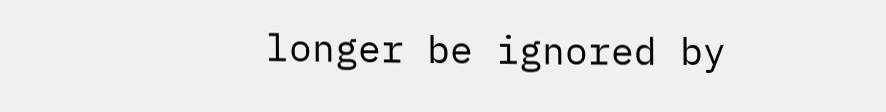longer be ignored by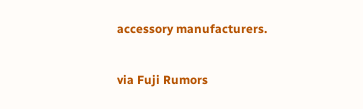accessory manufacturers.

via Fuji Rumors